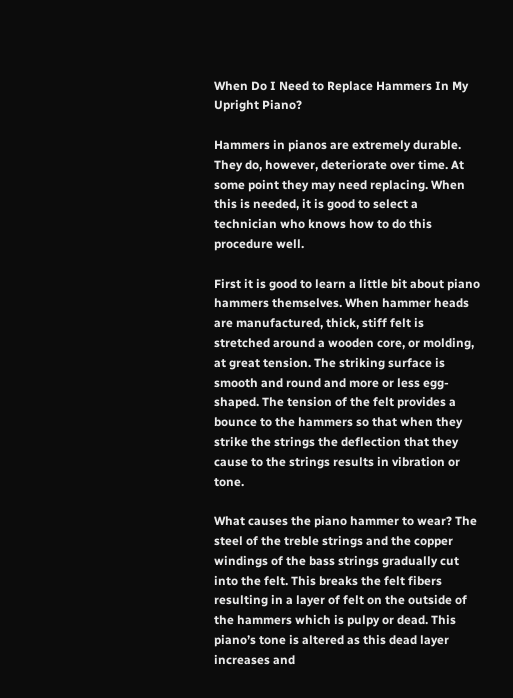When Do I Need to Replace Hammers In My Upright Piano?

Hammers in pianos are extremely durable. They do, however, deteriorate over time. At some point they may need replacing. When this is needed, it is good to select a technician who knows how to do this procedure well.

First it is good to learn a little bit about piano hammers themselves. When hammer heads are manufactured, thick, stiff felt is stretched around a wooden core, or molding, at great tension. The striking surface is smooth and round and more or less egg-shaped. The tension of the felt provides a bounce to the hammers so that when they strike the strings the deflection that they cause to the strings results in vibration or tone.

What causes the piano hammer to wear? The steel of the treble strings and the copper windings of the bass strings gradually cut into the felt. This breaks the felt fibers resulting in a layer of felt on the outside of the hammers which is pulpy or dead. This piano’s tone is altered as this dead layer increases and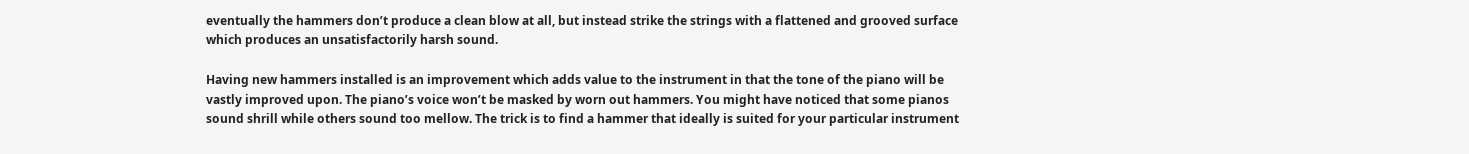eventually the hammers don’t produce a clean blow at all, but instead strike the strings with a flattened and grooved surface which produces an unsatisfactorily harsh sound.

Having new hammers installed is an improvement which adds value to the instrument in that the tone of the piano will be vastly improved upon. The piano’s voice won’t be masked by worn out hammers. You might have noticed that some pianos sound shrill while others sound too mellow. The trick is to find a hammer that ideally is suited for your particular instrument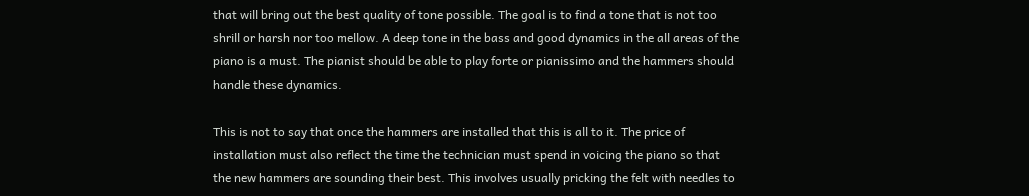that will bring out the best quality of tone possible. The goal is to find a tone that is not too shrill or harsh nor too mellow. A deep tone in the bass and good dynamics in the all areas of the piano is a must. The pianist should be able to play forte or pianissimo and the hammers should handle these dynamics.

This is not to say that once the hammers are installed that this is all to it. The price of installation must also reflect the time the technician must spend in voicing the piano so that the new hammers are sounding their best. This involves usually pricking the felt with needles to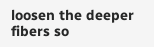loosen the deeper fibers so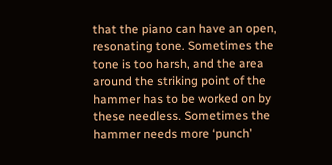that the piano can have an open, resonating tone. Sometimes the tone is too harsh, and the area around the striking point of the hammer has to be worked on by these needless. Sometimes the hammer needs more ‘punch’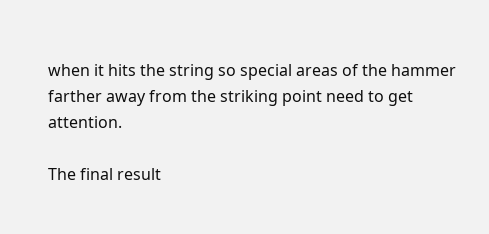when it hits the string so special areas of the hammer farther away from the striking point need to get attention.

The final result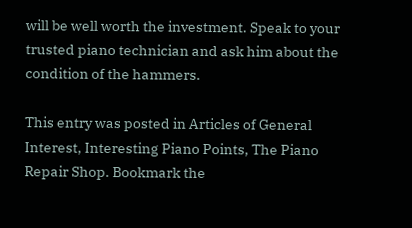will be well worth the investment. Speak to your trusted piano technician and ask him about the condition of the hammers.

This entry was posted in Articles of General Interest, Interesting Piano Points, The Piano Repair Shop. Bookmark the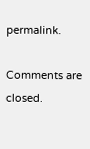permalink.

Comments are closed.